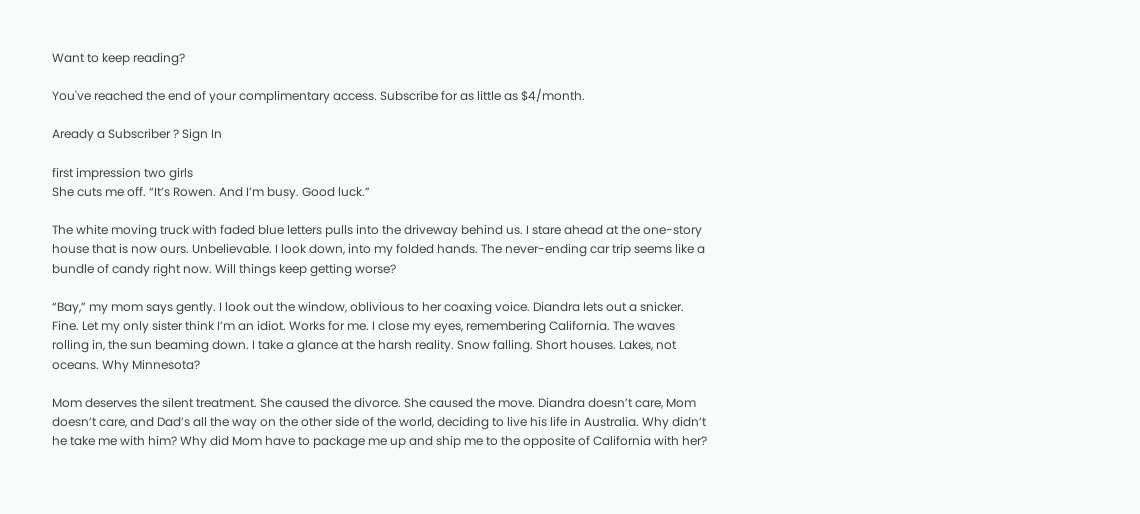Want to keep reading?

You've reached the end of your complimentary access. Subscribe for as little as $4/month.

Aready a Subscriber ? Sign In

first impression two girls
She cuts me off. “It’s Rowen. And I’m busy. Good luck.”

The white moving truck with faded blue letters pulls into the driveway behind us. I stare ahead at the one-story house that is now ours. Unbelievable. I look down, into my folded hands. The never-ending car trip seems like a bundle of candy right now. Will things keep getting worse?

“Bay,” my mom says gently. I look out the window, oblivious to her coaxing voice. Diandra lets out a snicker. Fine. Let my only sister think I’m an idiot. Works for me. I close my eyes, remembering California. The waves rolling in, the sun beaming down. I take a glance at the harsh reality. Snow falling. Short houses. Lakes, not oceans. Why Minnesota?

Mom deserves the silent treatment. She caused the divorce. She caused the move. Diandra doesn’t care, Mom doesn’t care, and Dad’s all the way on the other side of the world, deciding to live his life in Australia. Why didn’t he take me with him? Why did Mom have to package me up and ship me to the opposite of California with her?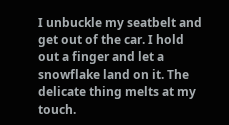I unbuckle my seatbelt and get out of the car. I hold out a finger and let a snowflake land on it. The delicate thing melts at my touch.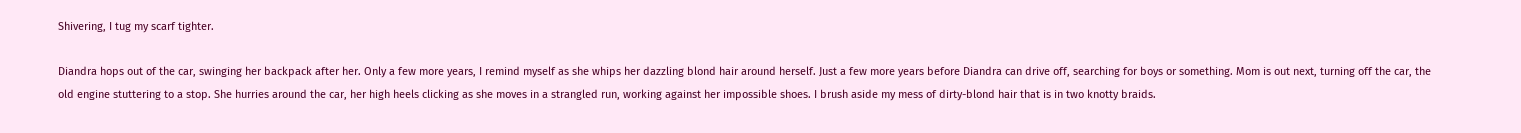Shivering, I tug my scarf tighter.

Diandra hops out of the car, swinging her backpack after her. Only a few more years, I remind myself as she whips her dazzling blond hair around herself. Just a few more years before Diandra can drive off, searching for boys or something. Mom is out next, turning off the car, the old engine stuttering to a stop. She hurries around the car, her high heels clicking as she moves in a strangled run, working against her impossible shoes. I brush aside my mess of dirty-blond hair that is in two knotty braids.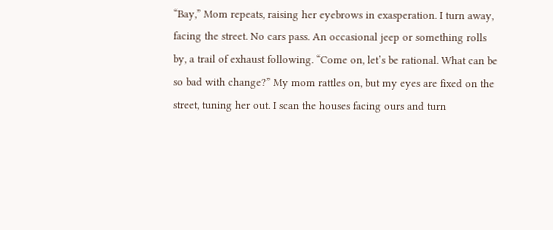“Bay,” Mom repeats, raising her eyebrows in exasperation. I turn away, facing the street. No cars pass. An occasional jeep or something rolls by, a trail of exhaust following. “Come on, let’s be rational. What can be so bad with change?” My mom rattles on, but my eyes are fixed on the street, tuning her out. I scan the houses facing ours and turn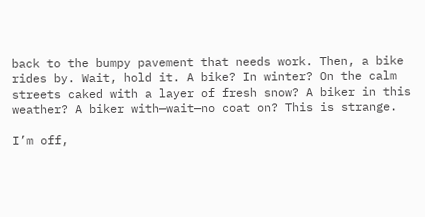back to the bumpy pavement that needs work. Then, a bike rides by. Wait, hold it. A bike? In winter? On the calm streets caked with a layer of fresh snow? A biker in this weather? A biker with—wait—no coat on? This is strange.

I’m off,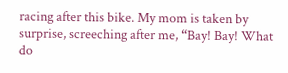racing after this bike. My mom is taken by surprise, screeching after me, “Bay! Bay! What do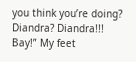you think you’re doing? Diandra? Diandra!!! Bay!” My feet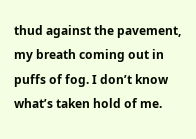thud against the pavement, my breath coming out in puffs of fog. I don’t know what’s taken hold of me.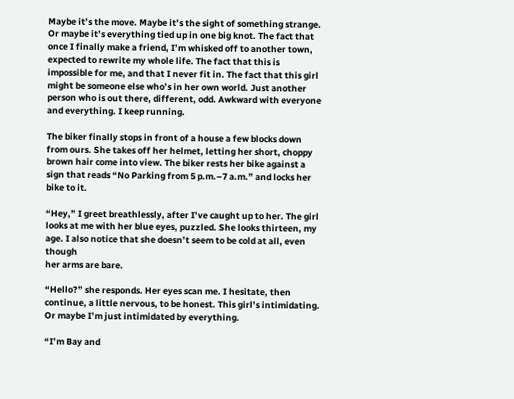Maybe it’s the move. Maybe it’s the sight of something strange. Or maybe it’s everything tied up in one big knot. The fact that once I finally make a friend, I’m whisked off to another town, expected to rewrite my whole life. The fact that this is impossible for me, and that I never fit in. The fact that this girl might be someone else who’s in her own world. Just another person who is out there, different, odd. Awkward with everyone and everything. I keep running.

The biker finally stops in front of a house a few blocks down from ours. She takes off her helmet, letting her short, choppy brown hair come into view. The biker rests her bike against a sign that reads “No Parking from 5 p.m.–7 a.m.” and locks her bike to it.

“Hey,” I greet breathlessly, after I’ve caught up to her. The girl looks at me with her blue eyes, puzzled. She looks thirteen, my age. I also notice that she doesn’t seem to be cold at all, even though
her arms are bare.

“Hello?” she responds. Her eyes scan me. I hesitate, then continue, a little nervous, to be honest. This girl’s intimidating. Or maybe I’m just intimidated by everything.

“I’m Bay and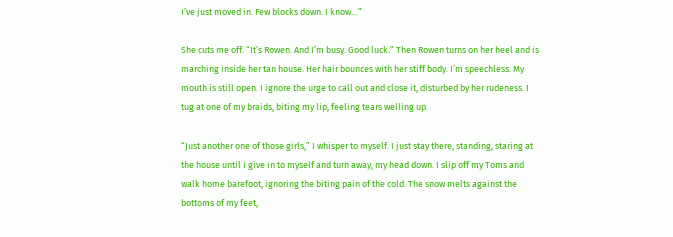I’ve just moved in. Few blocks down. I know…”

She cuts me off. “It’s Rowen. And I’m busy. Good luck.” Then Rowen turns on her heel and is marching inside her tan house. Her hair bounces with her stiff body. I’m speechless. My mouth is still open. I ignore the urge to call out and close it, disturbed by her rudeness. I tug at one of my braids, biting my lip, feeling tears welling up.

“Just another one of those girls,” I whisper to myself. I just stay there, standing, staring at the house until I give in to myself and turn away, my head down. I slip off my Toms and walk home barefoot, ignoring the biting pain of the cold. The snow melts against the bottoms of my feet,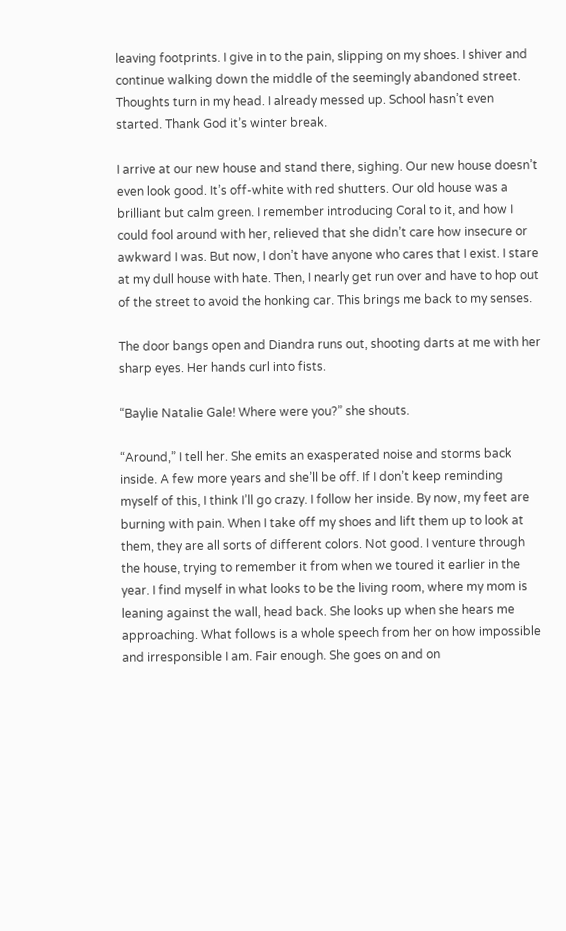leaving footprints. I give in to the pain, slipping on my shoes. I shiver and continue walking down the middle of the seemingly abandoned street. Thoughts turn in my head. I already messed up. School hasn’t even started. Thank God it’s winter break.

I arrive at our new house and stand there, sighing. Our new house doesn’t even look good. It’s off-white with red shutters. Our old house was a brilliant but calm green. I remember introducing Coral to it, and how I could fool around with her, relieved that she didn’t care how insecure or awkward I was. But now, I don’t have anyone who cares that I exist. I stare at my dull house with hate. Then, I nearly get run over and have to hop out of the street to avoid the honking car. This brings me back to my senses.

The door bangs open and Diandra runs out, shooting darts at me with her sharp eyes. Her hands curl into fists.

“Baylie Natalie Gale! Where were you?” she shouts.

“Around,” I tell her. She emits an exasperated noise and storms back inside. A few more years and she’ll be off. If I don’t keep reminding myself of this, I think I’ll go crazy. I follow her inside. By now, my feet are burning with pain. When I take off my shoes and lift them up to look at them, they are all sorts of different colors. Not good. I venture through the house, trying to remember it from when we toured it earlier in the year. I find myself in what looks to be the living room, where my mom is leaning against the wall, head back. She looks up when she hears me approaching. What follows is a whole speech from her on how impossible and irresponsible I am. Fair enough. She goes on and on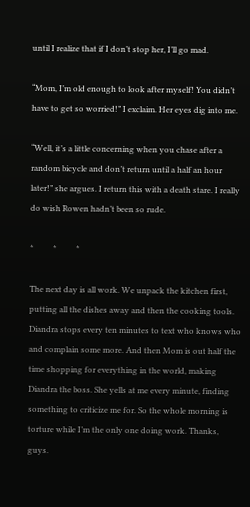until I realize that if I don’t stop her, I’ll go mad.

“Mom, I’m old enough to look after myself! You didn’t have to get so worried!” I exclaim. Her eyes dig into me.

“Well, it’s a little concerning when you chase after a random bicycle and don’t return until a half an hour later!” she argues. I return this with a death stare. I really do wish Rowen hadn’t been so rude.

*          *          *

The next day is all work. We unpack the kitchen first, putting all the dishes away and then the cooking tools. Diandra stops every ten minutes to text who knows who and complain some more. And then Mom is out half the time shopping for everything in the world, making Diandra the boss. She yells at me every minute, finding something to criticize me for. So the whole morning is torture while I’m the only one doing work. Thanks, guys.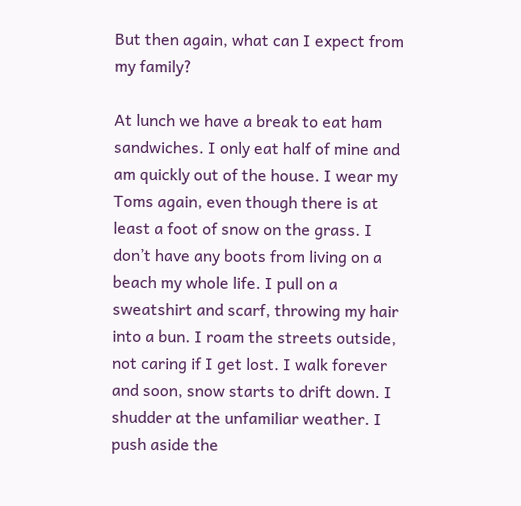But then again, what can I expect from my family?

At lunch we have a break to eat ham sandwiches. I only eat half of mine and am quickly out of the house. I wear my Toms again, even though there is at least a foot of snow on the grass. I don’t have any boots from living on a beach my whole life. I pull on a sweatshirt and scarf, throwing my hair into a bun. I roam the streets outside, not caring if I get lost. I walk forever and soon, snow starts to drift down. I shudder at the unfamiliar weather. I push aside the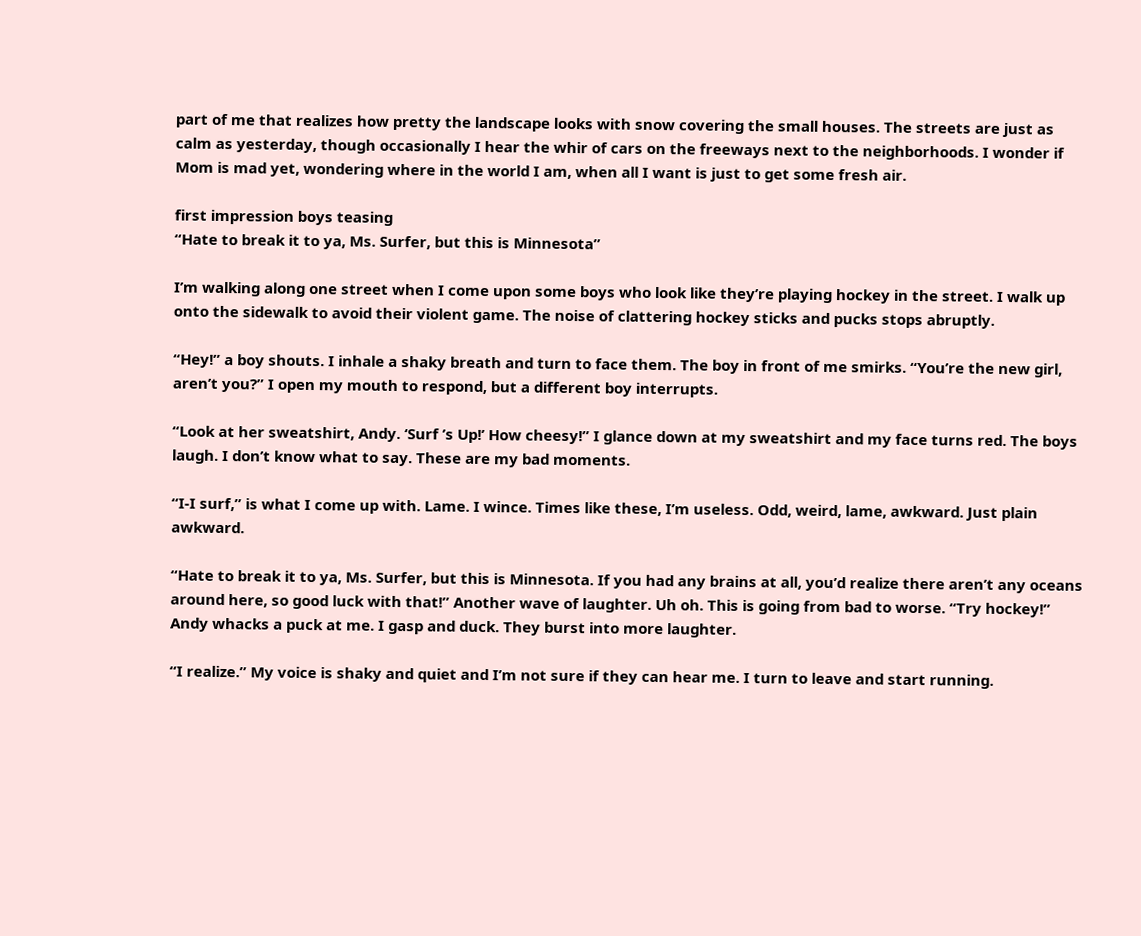part of me that realizes how pretty the landscape looks with snow covering the small houses. The streets are just as calm as yesterday, though occasionally I hear the whir of cars on the freeways next to the neighborhoods. I wonder if Mom is mad yet, wondering where in the world I am, when all I want is just to get some fresh air.

first impression boys teasing
“Hate to break it to ya, Ms. Surfer, but this is Minnesota”

I’m walking along one street when I come upon some boys who look like they’re playing hockey in the street. I walk up onto the sidewalk to avoid their violent game. The noise of clattering hockey sticks and pucks stops abruptly.

“Hey!” a boy shouts. I inhale a shaky breath and turn to face them. The boy in front of me smirks. “You’re the new girl, aren’t you?” I open my mouth to respond, but a different boy interrupts.

“Look at her sweatshirt, Andy. ‘Surf ’s Up!’ How cheesy!” I glance down at my sweatshirt and my face turns red. The boys laugh. I don’t know what to say. These are my bad moments.

“I-I surf,” is what I come up with. Lame. I wince. Times like these, I’m useless. Odd, weird, lame, awkward. Just plain awkward.

“Hate to break it to ya, Ms. Surfer, but this is Minnesota. If you had any brains at all, you’d realize there aren’t any oceans around here, so good luck with that!” Another wave of laughter. Uh oh. This is going from bad to worse. “Try hockey!” Andy whacks a puck at me. I gasp and duck. They burst into more laughter.

“I realize.” My voice is shaky and quiet and I’m not sure if they can hear me. I turn to leave and start running.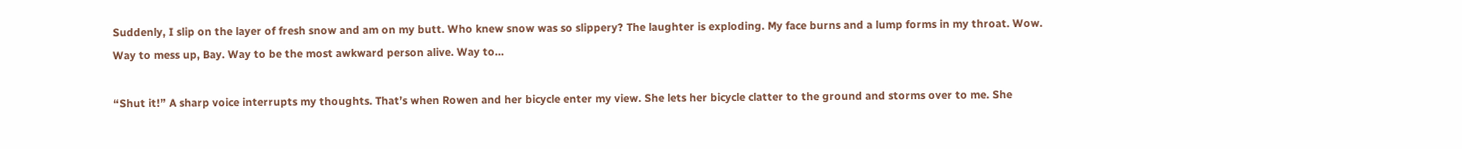Suddenly, I slip on the layer of fresh snow and am on my butt. Who knew snow was so slippery? The laughter is exploding. My face burns and a lump forms in my throat. Wow. Way to mess up, Bay. Way to be the most awkward person alive. Way to…

“Shut it!” A sharp voice interrupts my thoughts. That’s when Rowen and her bicycle enter my view. She lets her bicycle clatter to the ground and storms over to me. She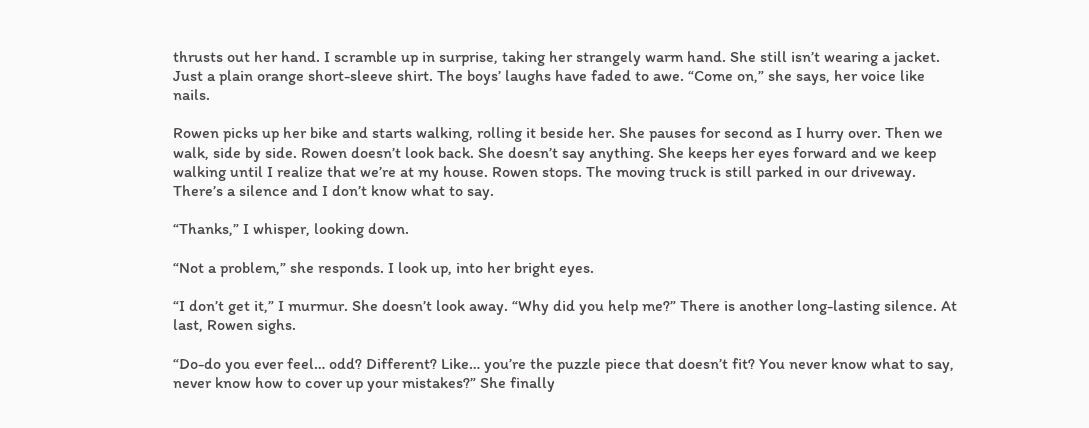thrusts out her hand. I scramble up in surprise, taking her strangely warm hand. She still isn’t wearing a jacket. Just a plain orange short-sleeve shirt. The boys’ laughs have faded to awe. “Come on,” she says, her voice like nails.

Rowen picks up her bike and starts walking, rolling it beside her. She pauses for second as I hurry over. Then we walk, side by side. Rowen doesn’t look back. She doesn’t say anything. She keeps her eyes forward and we keep walking until I realize that we’re at my house. Rowen stops. The moving truck is still parked in our driveway. There’s a silence and I don’t know what to say.

“Thanks,” I whisper, looking down.

“Not a problem,” she responds. I look up, into her bright eyes.

“I don’t get it,” I murmur. She doesn’t look away. “Why did you help me?” There is another long-lasting silence. At last, Rowen sighs.

“Do-do you ever feel… odd? Different? Like… you’re the puzzle piece that doesn’t fit? You never know what to say, never know how to cover up your mistakes?” She finally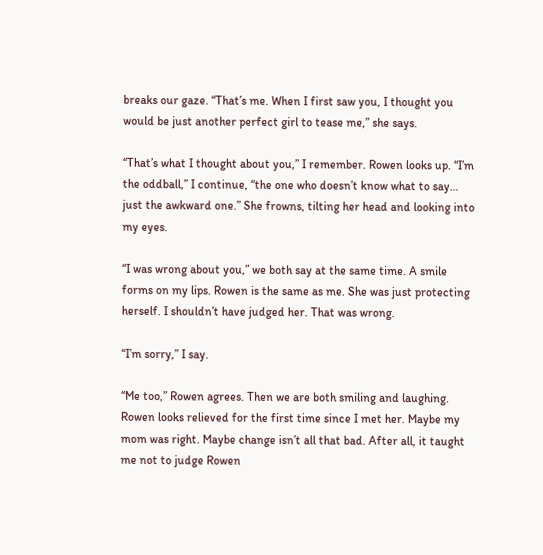breaks our gaze. “That’s me. When I first saw you, I thought you would be just another perfect girl to tease me,” she says.

“That’s what I thought about you,” I remember. Rowen looks up. “I’m the oddball,” I continue, “the one who doesn’t know what to say… just the awkward one.” She frowns, tilting her head and looking into my eyes.

“I was wrong about you,” we both say at the same time. A smile forms on my lips. Rowen is the same as me. She was just protecting herself. I shouldn’t have judged her. That was wrong.

“I’m sorry,” I say.

“Me too,” Rowen agrees. Then we are both smiling and laughing. Rowen looks relieved for the first time since I met her. Maybe my mom was right. Maybe change isn’t all that bad. After all, it taught me not to judge Rowen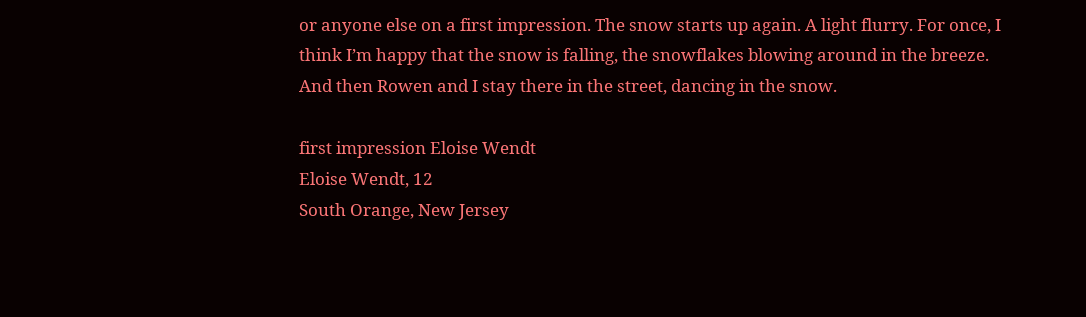or anyone else on a first impression. The snow starts up again. A light flurry. For once, I think I’m happy that the snow is falling, the snowflakes blowing around in the breeze. And then Rowen and I stay there in the street, dancing in the snow.

first impression Eloise Wendt
Eloise Wendt, 12
South Orange, New Jersey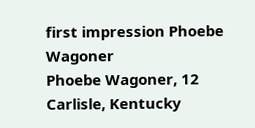first impression Phoebe Wagoner
Phoebe Wagoner, 12
Carlisle, Kentucky